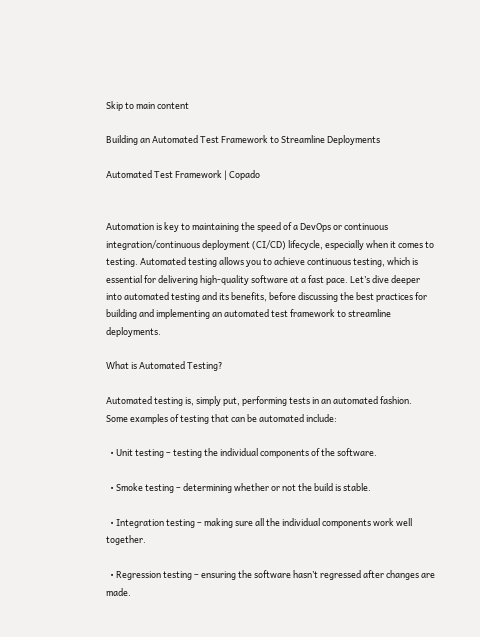Skip to main content

Building an Automated Test Framework to Streamline Deployments

Automated Test Framework | Copado


Automation is key to maintaining the speed of a DevOps or continuous integration/continuous deployment (CI/CD) lifecycle, especially when it comes to testing. Automated testing allows you to achieve continuous testing, which is essential for delivering high-quality software at a fast pace. Let’s dive deeper into automated testing and its benefits, before discussing the best practices for building and implementing an automated test framework to streamline deployments.

What is Automated Testing?

Automated testing is, simply put, performing tests in an automated fashion. Some examples of testing that can be automated include:

  • Unit testing – testing the individual components of the software.

  • Smoke testing – determining whether or not the build is stable.

  • Integration testing – making sure all the individual components work well together.

  • Regression testing – ensuring the software hasn’t regressed after changes are made.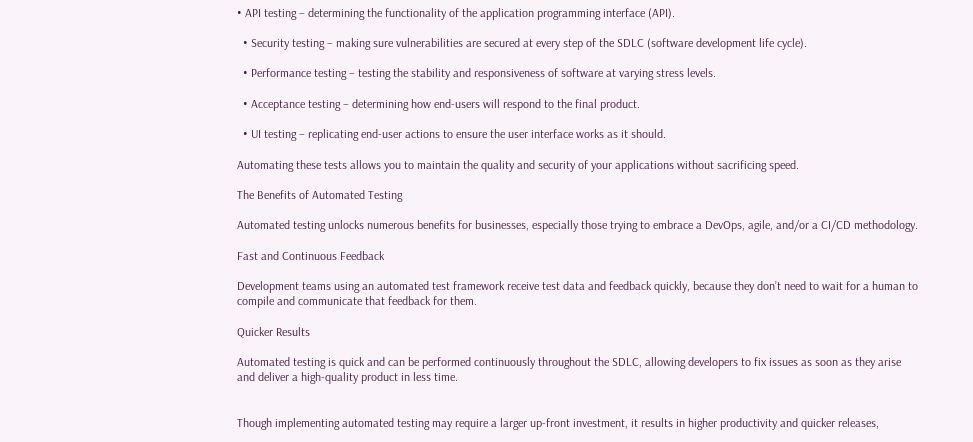• API testing – determining the functionality of the application programming interface (API).

  • Security testing – making sure vulnerabilities are secured at every step of the SDLC (software development life cycle).

  • Performance testing – testing the stability and responsiveness of software at varying stress levels.

  • Acceptance testing – determining how end-users will respond to the final product.

  • UI testing – replicating end-user actions to ensure the user interface works as it should.

Automating these tests allows you to maintain the quality and security of your applications without sacrificing speed.

The Benefits of Automated Testing

Automated testing unlocks numerous benefits for businesses, especially those trying to embrace a DevOps, agile, and/or a CI/CD methodology.

Fast and Continuous Feedback

Development teams using an automated test framework receive test data and feedback quickly, because they don’t need to wait for a human to compile and communicate that feedback for them.

Quicker Results

Automated testing is quick and can be performed continuously throughout the SDLC, allowing developers to fix issues as soon as they arise and deliver a high-quality product in less time.


Though implementing automated testing may require a larger up-front investment, it results in higher productivity and quicker releases,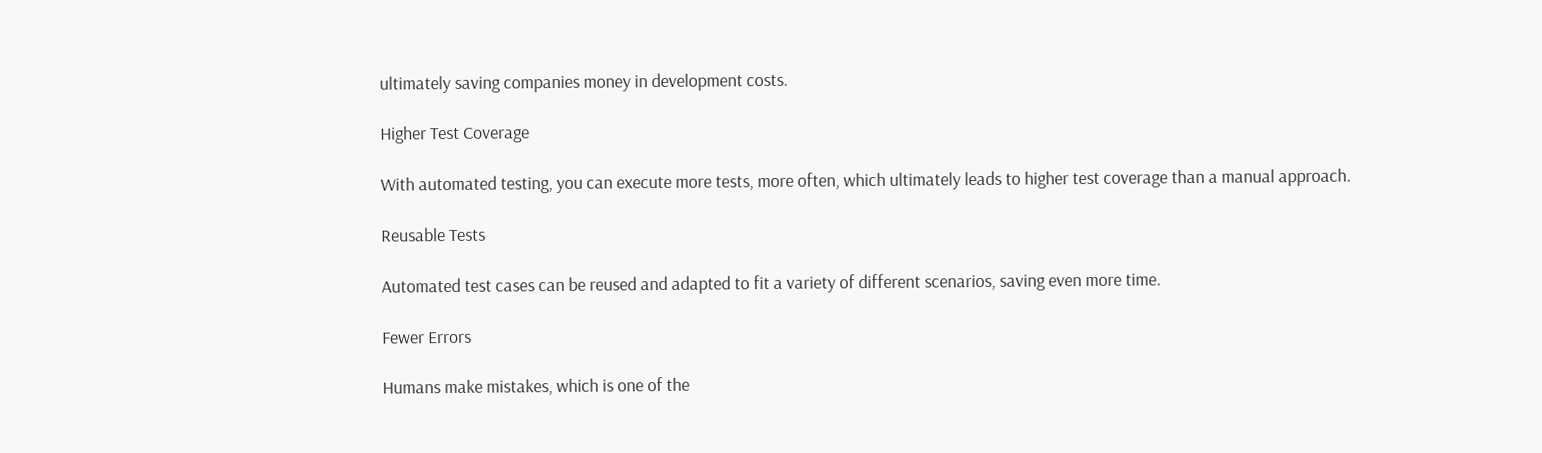ultimately saving companies money in development costs.

Higher Test Coverage

With automated testing, you can execute more tests, more often, which ultimately leads to higher test coverage than a manual approach.

Reusable Tests

Automated test cases can be reused and adapted to fit a variety of different scenarios, saving even more time.

Fewer Errors

Humans make mistakes, which is one of the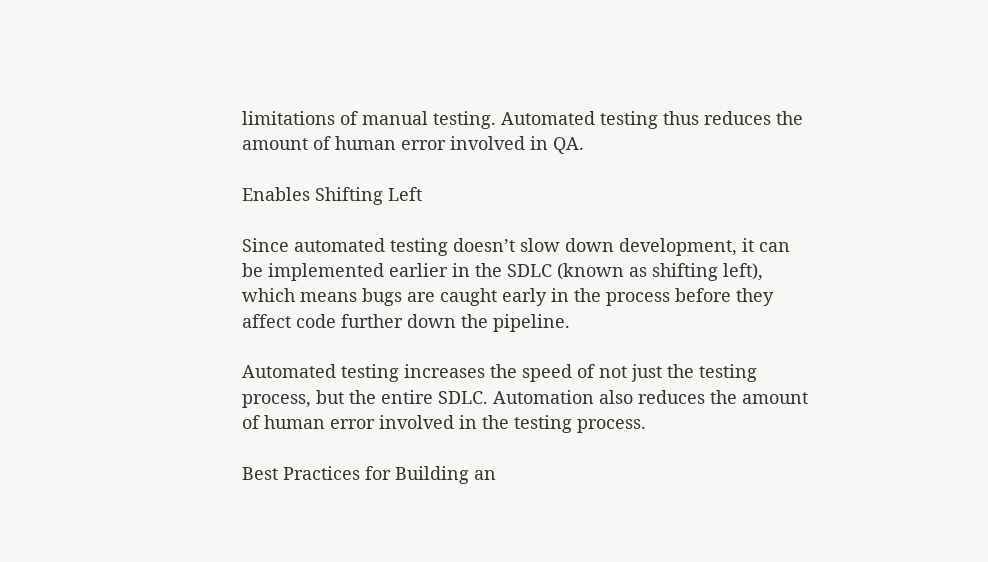limitations of manual testing. Automated testing thus reduces the amount of human error involved in QA.

Enables Shifting Left

Since automated testing doesn’t slow down development, it can be implemented earlier in the SDLC (known as shifting left), which means bugs are caught early in the process before they affect code further down the pipeline.

Automated testing increases the speed of not just the testing process, but the entire SDLC. Automation also reduces the amount of human error involved in the testing process.

Best Practices for Building an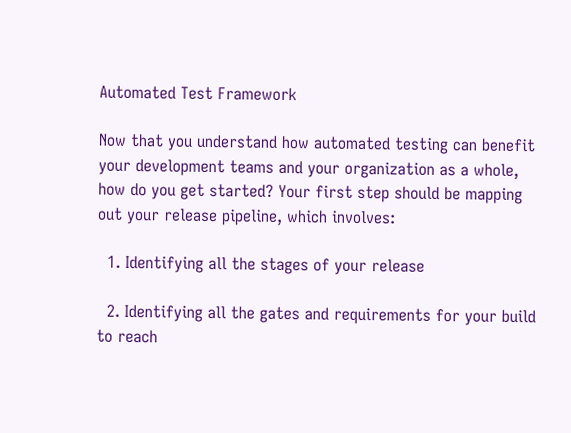Automated Test Framework

Now that you understand how automated testing can benefit your development teams and your organization as a whole, how do you get started? Your first step should be mapping out your release pipeline, which involves:

  1. Identifying all the stages of your release

  2. Identifying all the gates and requirements for your build to reach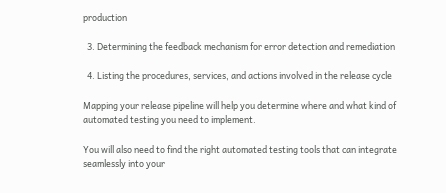production

  3. Determining the feedback mechanism for error detection and remediation

  4. Listing the procedures, services, and actions involved in the release cycle

Mapping your release pipeline will help you determine where and what kind of automated testing you need to implement.

You will also need to find the right automated testing tools that can integrate seamlessly into your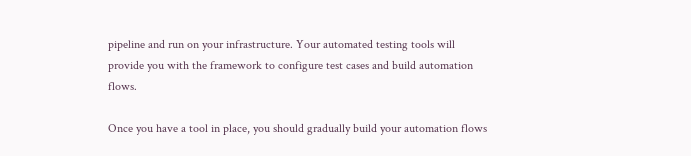pipeline and run on your infrastructure. Your automated testing tools will provide you with the framework to configure test cases and build automation flows.

Once you have a tool in place, you should gradually build your automation flows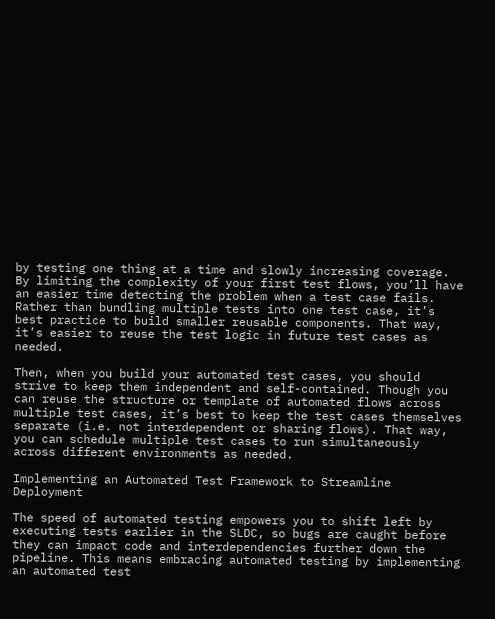by testing one thing at a time and slowly increasing coverage. By limiting the complexity of your first test flows, you’ll have an easier time detecting the problem when a test case fails. Rather than bundling multiple tests into one test case, it’s best practice to build smaller reusable components. That way, it’s easier to reuse the test logic in future test cases as needed.

Then, when you build your automated test cases, you should strive to keep them independent and self-contained. Though you can reuse the structure or template of automated flows across multiple test cases, it’s best to keep the test cases themselves separate (i.e. not interdependent or sharing flows). That way, you can schedule multiple test cases to run simultaneously across different environments as needed.

Implementing an Automated Test Framework to Streamline Deployment

The speed of automated testing empowers you to shift left by executing tests earlier in the SLDC, so bugs are caught before they can impact code and interdependencies further down the pipeline. This means embracing automated testing by implementing an automated test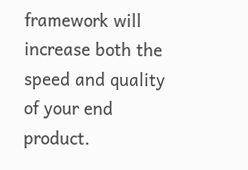framework will increase both the speed and quality of your end product.